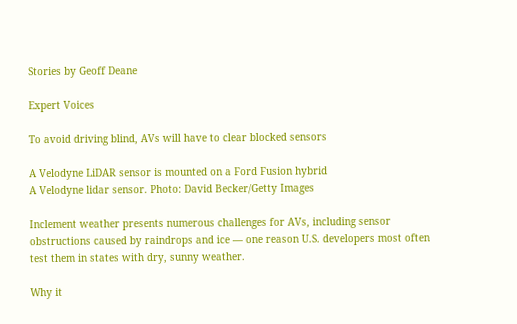Stories by Geoff Deane

Expert Voices

To avoid driving blind, AVs will have to clear blocked sensors

A Velodyne LiDAR sensor is mounted on a Ford Fusion hybrid
A Velodyne lidar sensor. Photo: David Becker/Getty Images

Inclement weather presents numerous challenges for AVs, including sensor obstructions caused by raindrops and ice — one reason U.S. developers most often test them in states with dry, sunny weather.

Why it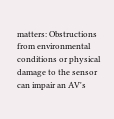matters: Obstructions from environmental conditions or physical damage to the sensor can impair an AV's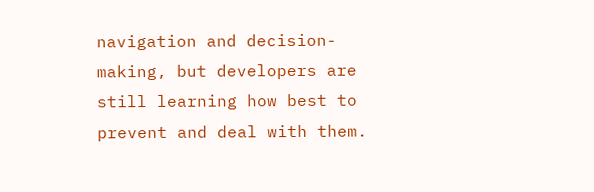navigation and decision-making, but developers are still learning how best to prevent and deal with them.